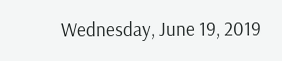Wednesday, June 19, 2019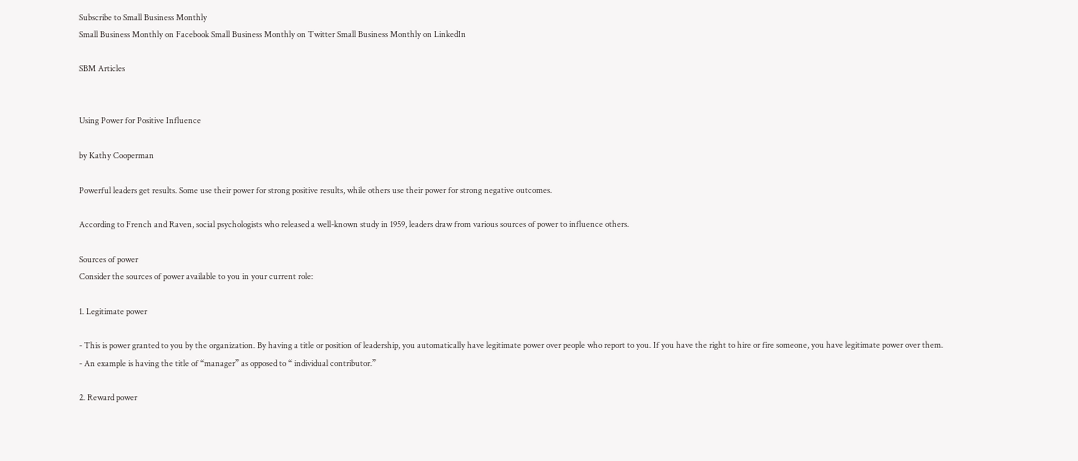Subscribe to Small Business Monthly
Small Business Monthly on Facebook Small Business Monthly on Twitter Small Business Monthly on LinkedIn

SBM Articles


Using Power for Positive Influence

by Kathy Cooperman

Powerful leaders get results. Some use their power for strong positive results, while others use their power for strong negative outcomes.

According to French and Raven, social psychologists who released a well-known study in 1959, leaders draw from various sources of power to influence others.

Sources of power
Consider the sources of power available to you in your current role:

1. Legitimate power

- This is power granted to you by the organization. By having a title or position of leadership, you automatically have legitimate power over people who report to you. If you have the right to hire or fire someone, you have legitimate power over them.
- An example is having the title of “manager” as opposed to “ individual contributor.”

2. Reward power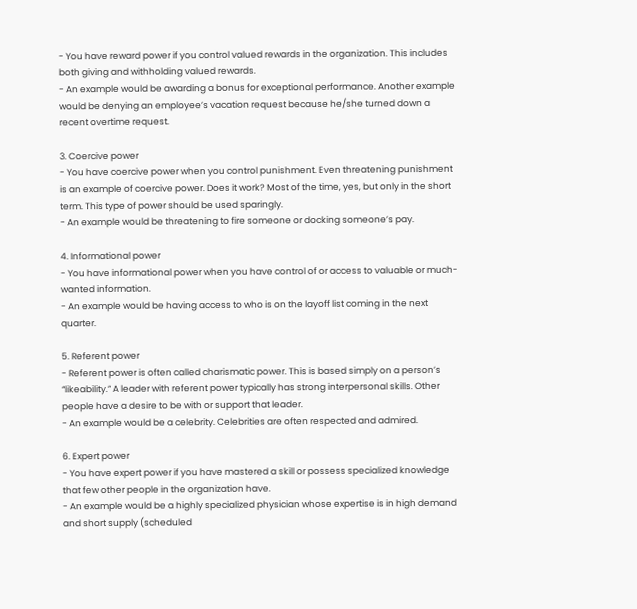- You have reward power if you control valued rewards in the organization. This includes both giving and withholding valued rewards.
- An example would be awarding a bonus for exceptional performance. Another example would be denying an employee’s vacation request because he/she turned down a recent overtime request.

3. Coercive power
- You have coercive power when you control punishment. Even threatening punishment is an example of coercive power. Does it work? Most of the time, yes, but only in the short term. This type of power should be used sparingly.
- An example would be threatening to fire someone or docking someone’s pay.

4. Informational power
- You have informational power when you have control of or access to valuable or much-wanted information.
- An example would be having access to who is on the layoff list coming in the next quarter.

5. Referent power
- Referent power is often called charismatic power. This is based simply on a person’s “likeability.” A leader with referent power typically has strong interpersonal skills. Other people have a desire to be with or support that leader.
- An example would be a celebrity. Celebrities are often respected and admired.

6. Expert power
- You have expert power if you have mastered a skill or possess specialized knowledge that few other people in the organization have.
- An example would be a highly specialized physician whose expertise is in high demand and short supply (scheduled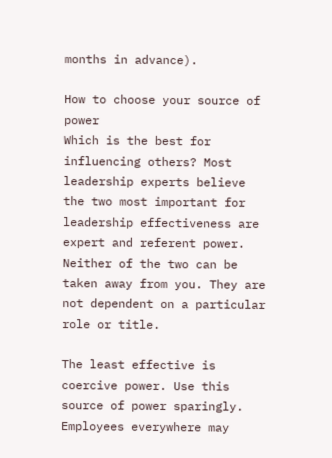months in advance).

How to choose your source of power
Which is the best for influencing others? Most leadership experts believe the two most important for leadership effectiveness are expert and referent power. Neither of the two can be taken away from you. They are not dependent on a particular role or title.

The least effective is coercive power. Use this source of power sparingly. Employees everywhere may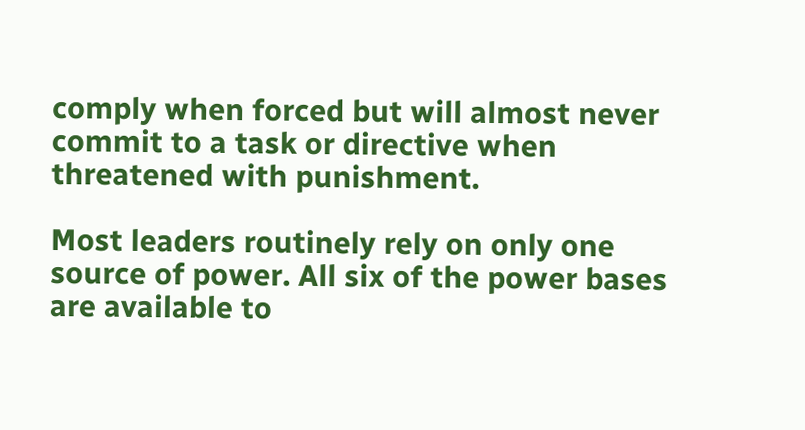comply when forced but will almost never commit to a task or directive when threatened with punishment.

Most leaders routinely rely on only one source of power. All six of the power bases are available to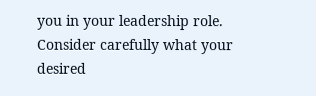you in your leadership role. Consider carefully what your desired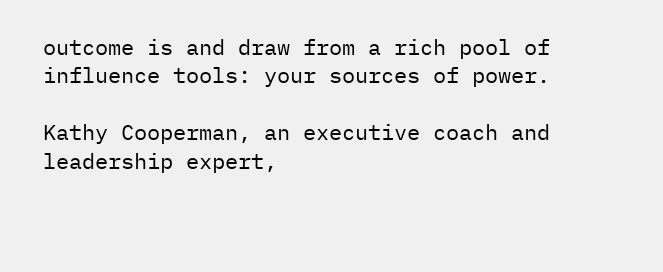outcome is and draw from a rich pool of influence tools: your sources of power.

Kathy Cooperman, an executive coach and leadership expert,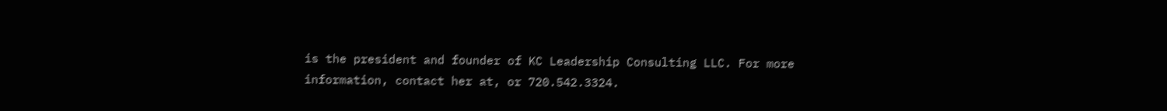is the president and founder of KC Leadership Consulting LLC. For more information, contact her at, or 720.542.3324.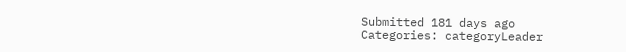Submitted 181 days ago
Categories: categoryLeader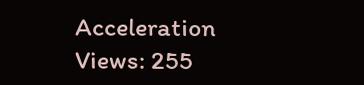Acceleration
Views: 255